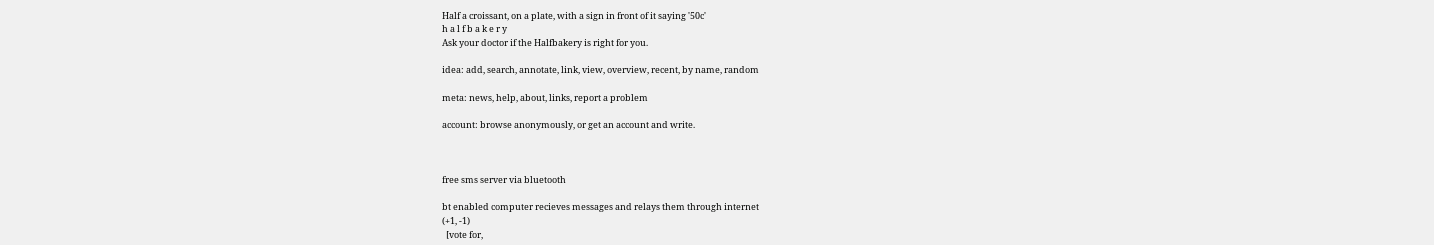Half a croissant, on a plate, with a sign in front of it saying '50c'
h a l f b a k e r y
Ask your doctor if the Halfbakery is right for you.

idea: add, search, annotate, link, view, overview, recent, by name, random

meta: news, help, about, links, report a problem

account: browse anonymously, or get an account and write.



free sms server via bluetooth

bt enabled computer recieves messages and relays them through internet
(+1, -1)
  [vote for,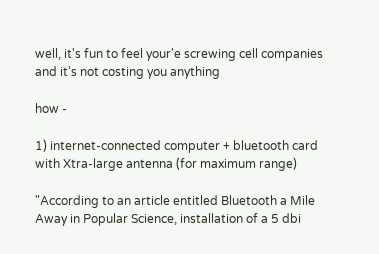well, it's fun to feel your'e screwing cell companies and it's not costing you anything

how -

1) internet-connected computer + bluetooth card with Xtra-large antenna (for maximum range)

"According to an article entitled Bluetooth a Mile Away in Popular Science, installation of a 5 dbi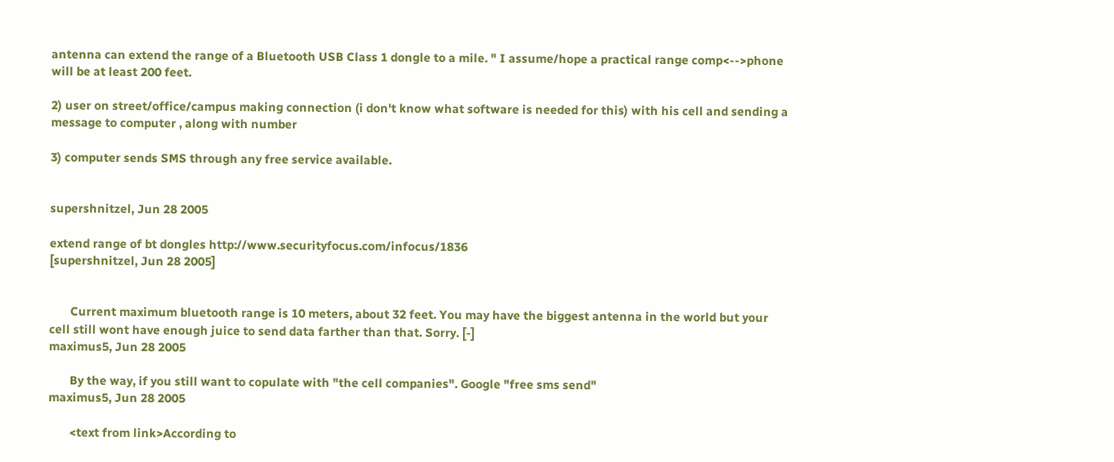antenna can extend the range of a Bluetooth USB Class 1 dongle to a mile. " I assume/hope a practical range comp<-->phone will be at least 200 feet.

2) user on street/office/campus making connection (i don't know what software is needed for this) with his cell and sending a message to computer , along with number

3) computer sends SMS through any free service available.


supershnitzel, Jun 28 2005

extend range of bt dongles http://www.securityfocus.com/infocus/1836
[supershnitzel, Jun 28 2005]


       Current maximum bluetooth range is 10 meters, about 32 feet. You may have the biggest antenna in the world but your cell still wont have enough juice to send data farther than that. Sorry. [-]
maximus5, Jun 28 2005

       By the way, if you still want to copulate with "the cell companies". Google "free sms send"
maximus5, Jun 28 2005

       <text from link>According to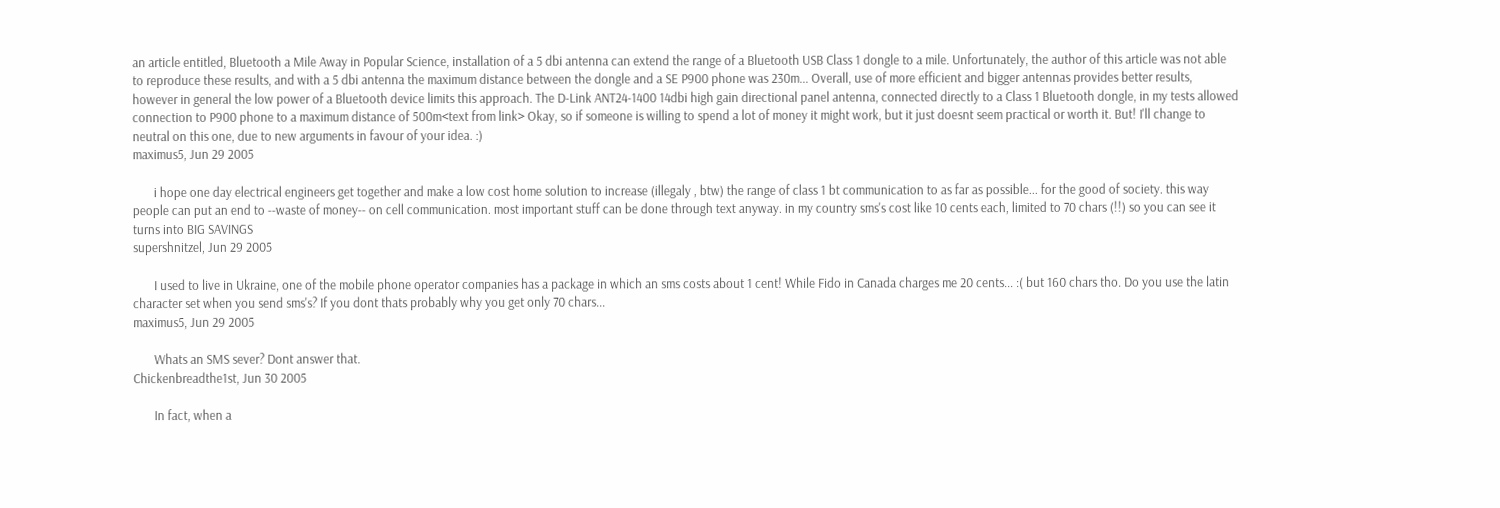an article entitled, Bluetooth a Mile Away in Popular Science, installation of a 5 dbi antenna can extend the range of a Bluetooth USB Class 1 dongle to a mile. Unfortunately, the author of this article was not able to reproduce these results, and with a 5 dbi antenna the maximum distance between the dongle and a SE P900 phone was 230m... Overall, use of more efficient and bigger antennas provides better results, however in general the low power of a Bluetooth device limits this approach. The D-Link ANT24-1400 14dbi high gain directional panel antenna, connected directly to a Class 1 Bluetooth dongle, in my tests allowed connection to P900 phone to a maximum distance of 500m<text from link> Okay, so if someone is willing to spend a lot of money it might work, but it just doesnt seem practical or worth it. But! I'll change to neutral on this one, due to new arguments in favour of your idea. :)
maximus5, Jun 29 2005

       i hope one day electrical engineers get together and make a low cost home solution to increase (illegaly , btw) the range of class 1 bt communication to as far as possible... for the good of society. this way people can put an end to --waste of money-- on cell communication. most important stuff can be done through text anyway. in my country sms's cost like 10 cents each, limited to 70 chars (!!) so you can see it turns into BIG SAVINGS
supershnitzel, Jun 29 2005

       I used to live in Ukraine, one of the mobile phone operator companies has a package in which an sms costs about 1 cent! While Fido in Canada charges me 20 cents... :( but 160 chars tho. Do you use the latin character set when you send sms's? If you dont thats probably why you get only 70 chars...
maximus5, Jun 29 2005

       Whats an SMS sever? Dont answer that.
Chickenbreadthe1st, Jun 30 2005

       In fact, when a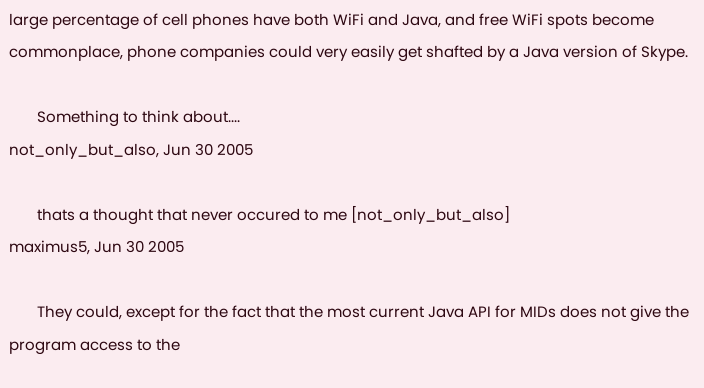large percentage of cell phones have both WiFi and Java, and free WiFi spots become commonplace, phone companies could very easily get shafted by a Java version of Skype.

       Something to think about....
not_only_but_also, Jun 30 2005

       thats a thought that never occured to me [not_only_but_also]
maximus5, Jun 30 2005

       They could, except for the fact that the most current Java API for MIDs does not give the program access to the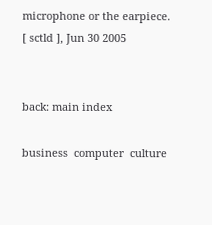microphone or the earpiece.
[ sctld ], Jun 30 2005


back: main index

business  computer  culture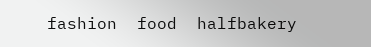fashion  food  halfbakery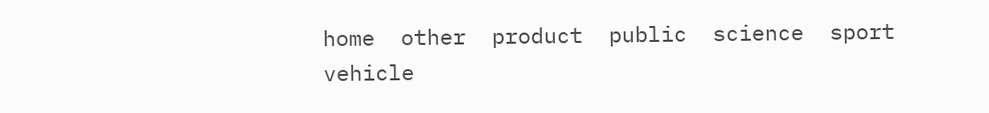home  other  product  public  science  sport  vehicle